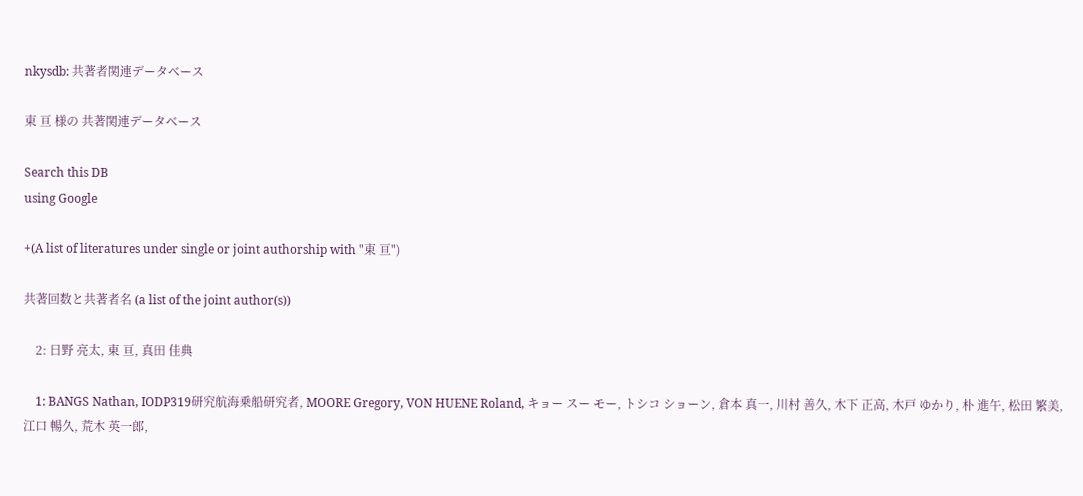nkysdb: 共著者関連データベース

東 亘 様の 共著関連データベース

Search this DB
using Google

+(A list of literatures under single or joint authorship with "東 亘")

共著回数と共著者名 (a list of the joint author(s))

    2: 日野 亮太, 東 亘, 真田 佳典

    1: BANGS Nathan, IODP319研究航海乗船研究者, MOORE Gregory, VON HUENE Roland, キョー スー モー, トシコ ショーン, 倉本 真一, 川村 善久, 木下 正高, 木戸 ゆかり, 朴 進午, 松田 繁美, 江口 暢久, 荒木 英一郎,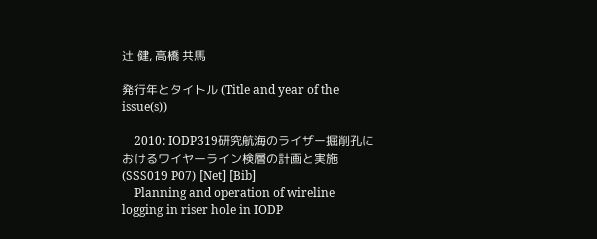辻 健, 高橋 共馬

発行年とタイトル (Title and year of the issue(s))

    2010: IODP319研究航海のライザー掘削孔におけるワイヤーライン検層の計画と実施(SSS019 P07) [Net] [Bib]
    Planning and operation of wireline logging in riser hole in IODP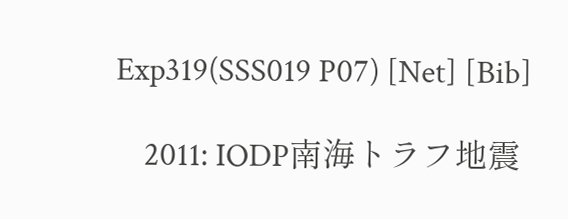Exp319(SSS019 P07) [Net] [Bib]

    2011: IODP南海トラフ地震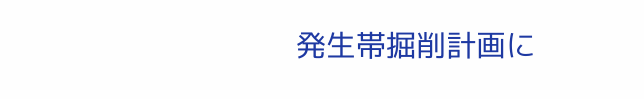発生帯掘削計画に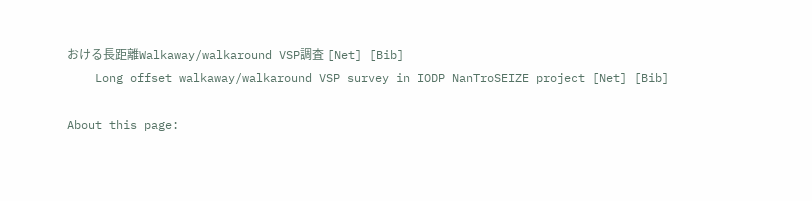おける長距離Walkaway/walkaround VSP調査 [Net] [Bib]
    Long offset walkaway/walkaround VSP survey in IODP NanTroSEIZE project [Net] [Bib]

About this page: